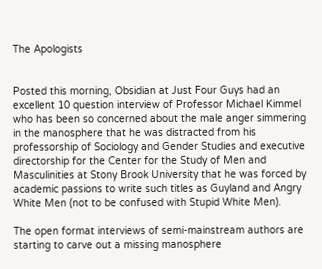The Apologists


Posted this morning, Obsidian at Just Four Guys had an excellent 10 question interview of Professor Michael Kimmel who has been so concerned about the male anger simmering in the manosphere that he was distracted from his professorship of Sociology and Gender Studies and executive directorship for the Center for the Study of Men and Masculinities at Stony Brook University that he was forced by academic passions to write such titles as Guyland and Angry White Men (not to be confused with Stupid White Men).

The open format interviews of semi-mainstream authors are starting to carve out a missing manosphere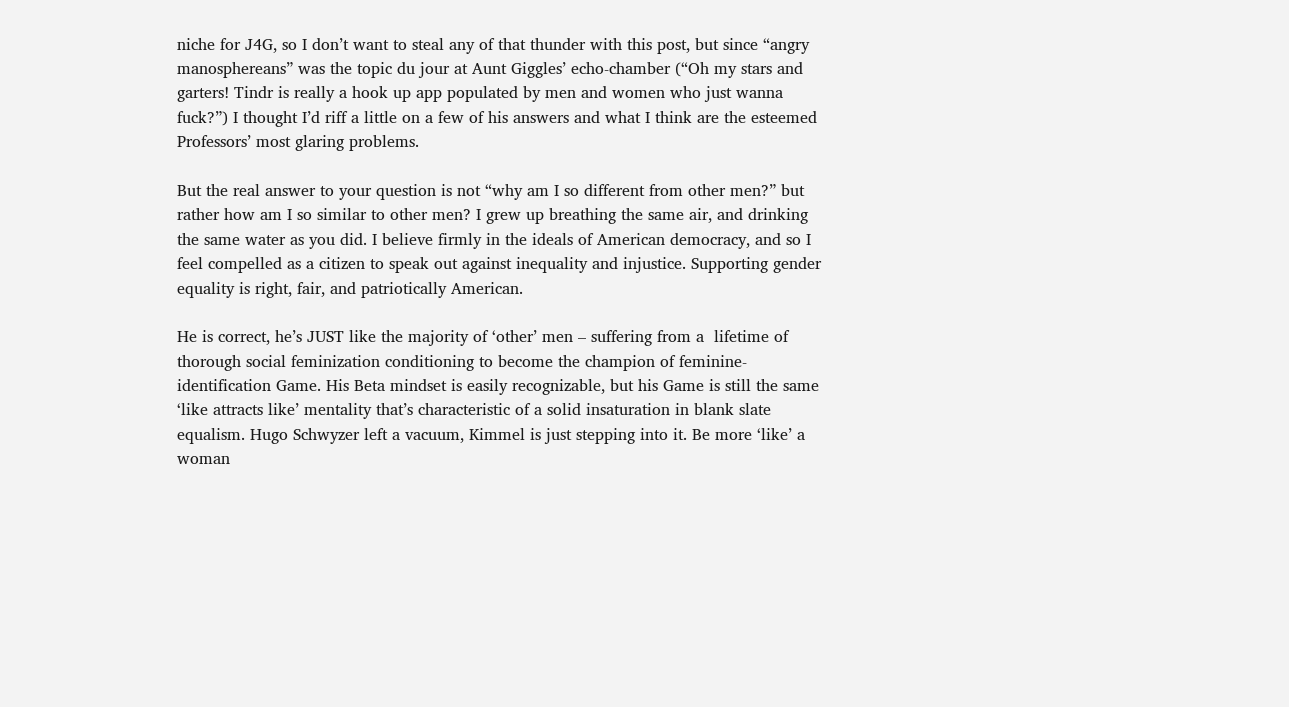niche for J4G, so I don’t want to steal any of that thunder with this post, but since “angry manosphereans” was the topic du jour at Aunt Giggles’ echo-chamber (“Oh my stars and garters! Tindr is really a hook up app populated by men and women who just wanna fuck?”) I thought I’d riff a little on a few of his answers and what I think are the esteemed Professors’ most glaring problems.

But the real answer to your question is not “why am I so different from other men?” but rather how am I so similar to other men? I grew up breathing the same air, and drinking the same water as you did. I believe firmly in the ideals of American democracy, and so I feel compelled as a citizen to speak out against inequality and injustice. Supporting gender equality is right, fair, and patriotically American.

He is correct, he’s JUST like the majority of ‘other’ men – suffering from a  lifetime of thorough social feminization conditioning to become the champion of feminine-identification Game. His Beta mindset is easily recognizable, but his Game is still the same ‘like attracts like’ mentality that’s characteristic of a solid insaturation in blank slate equalism. Hugo Schwyzer left a vacuum, Kimmel is just stepping into it. Be more ‘like’ a woman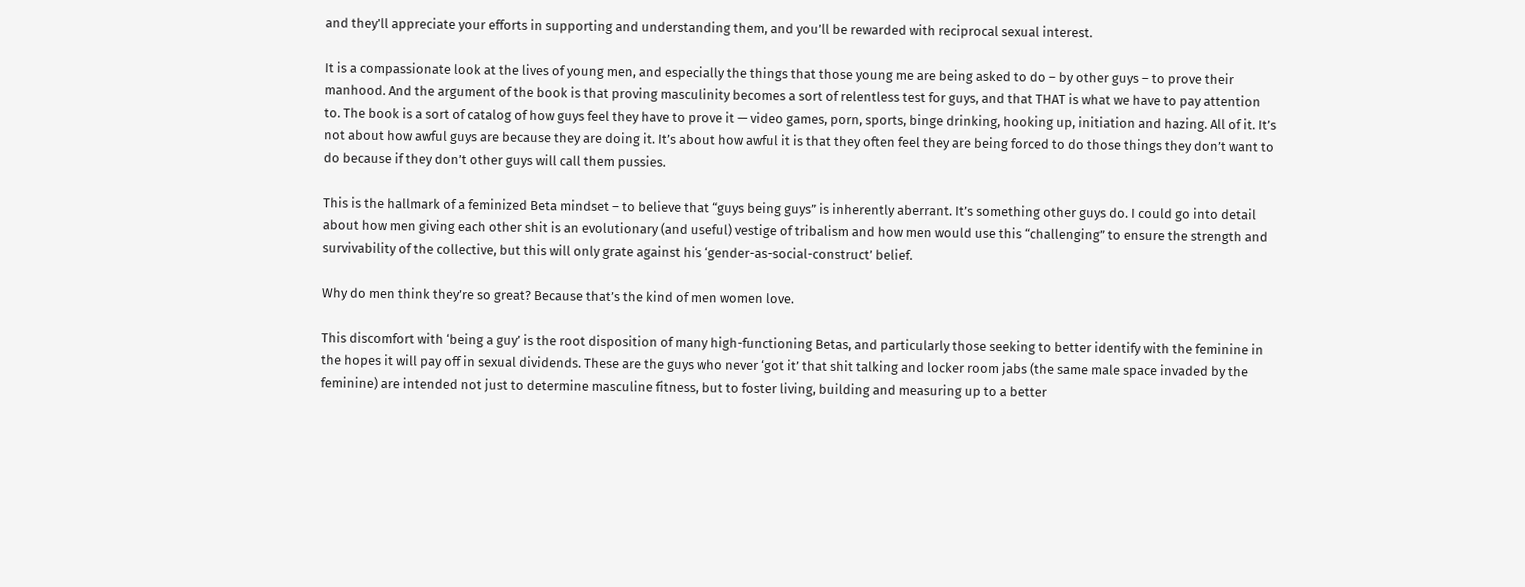and they’ll appreciate your efforts in supporting and understanding them, and you’ll be rewarded with reciprocal sexual interest.

It is a compassionate look at the lives of young men, and especially the things that those young me are being asked to do – by other guys – to prove their manhood. And the argument of the book is that proving masculinity becomes a sort of relentless test for guys, and that THAT is what we have to pay attention to. The book is a sort of catalog of how guys feel they have to prove it — video games, porn, sports, binge drinking, hooking up, initiation and hazing. All of it. It’s not about how awful guys are because they are doing it. It’s about how awful it is that they often feel they are being forced to do those things they don’t want to do because if they don’t other guys will call them pussies.

This is the hallmark of a feminized Beta mindset – to believe that “guys being guys” is inherently aberrant. It’s something other guys do. I could go into detail about how men giving each other shit is an evolutionary (and useful) vestige of tribalism and how men would use this “challenging” to ensure the strength and survivability of the collective, but this will only grate against his ‘gender-as-social-construct’ belief.

Why do men think they’re so great? Because that’s the kind of men women love.

This discomfort with ‘being a guy’ is the root disposition of many high-functioning Betas, and particularly those seeking to better identify with the feminine in the hopes it will pay off in sexual dividends. These are the guys who never ‘got it’ that shit talking and locker room jabs (the same male space invaded by the feminine) are intended not just to determine masculine fitness, but to foster living, building and measuring up to a better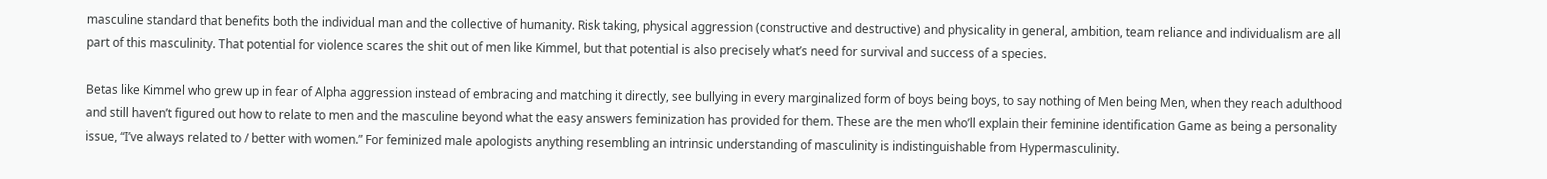masculine standard that benefits both the individual man and the collective of humanity. Risk taking, physical aggression (constructive and destructive) and physicality in general, ambition, team reliance and individualism are all part of this masculinity. That potential for violence scares the shit out of men like Kimmel, but that potential is also precisely what’s need for survival and success of a species.

Betas like Kimmel who grew up in fear of Alpha aggression instead of embracing and matching it directly, see bullying in every marginalized form of boys being boys, to say nothing of Men being Men, when they reach adulthood and still haven’t figured out how to relate to men and the masculine beyond what the easy answers feminization has provided for them. These are the men who’ll explain their feminine identification Game as being a personality issue, “I’ve always related to / better with women.” For feminized male apologists anything resembling an intrinsic understanding of masculinity is indistinguishable from Hypermasculinity.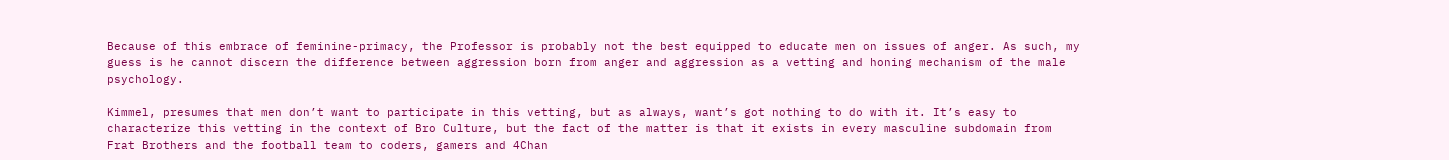Because of this embrace of feminine-primacy, the Professor is probably not the best equipped to educate men on issues of anger. As such, my guess is he cannot discern the difference between aggression born from anger and aggression as a vetting and honing mechanism of the male psychology.

Kimmel, presumes that men don’t want to participate in this vetting, but as always, want’s got nothing to do with it. It’s easy to characterize this vetting in the context of Bro Culture, but the fact of the matter is that it exists in every masculine subdomain from Frat Brothers and the football team to coders, gamers and 4Chan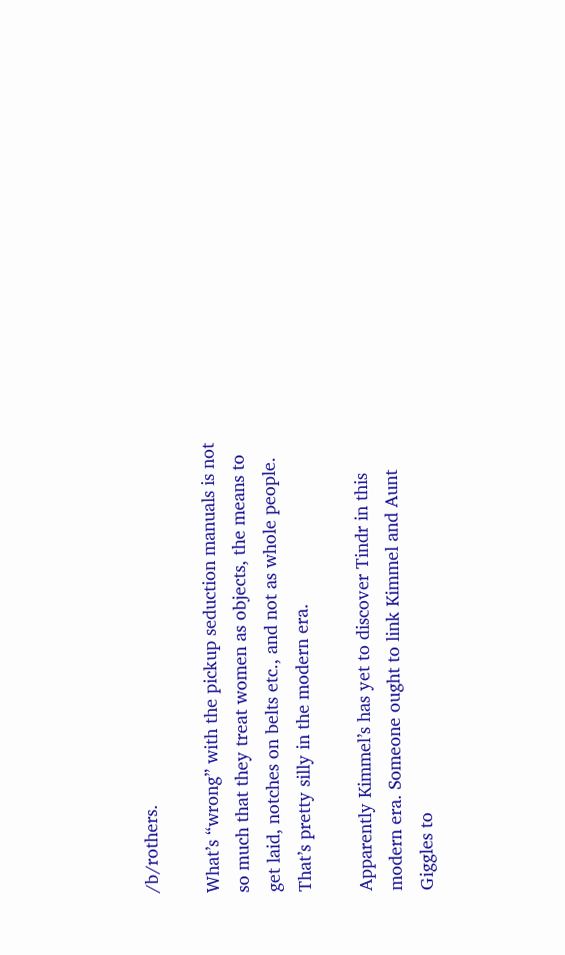/b/rothers.

What’s “wrong” with the pickup seduction manuals is not so much that they treat women as objects, the means to get laid, notches on belts etc., and not as whole people. That’s pretty silly in the modern era.

Apparently Kimmel’s has yet to discover Tindr in this modern era. Someone ought to link Kimmel and Aunt Giggles to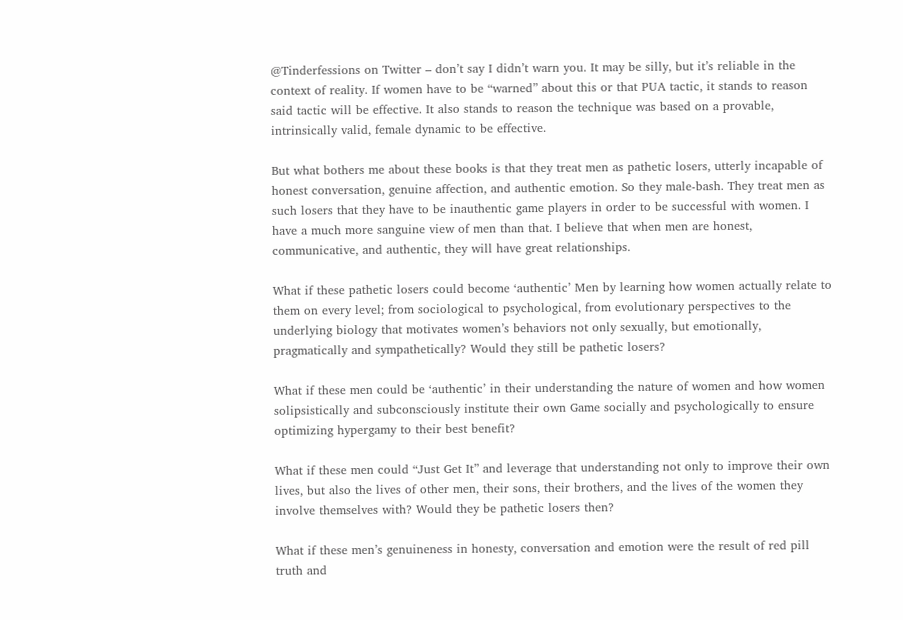@Tinderfessions on Twitter – don’t say I didn’t warn you. It may be silly, but it’s reliable in the context of reality. If women have to be “warned” about this or that PUA tactic, it stands to reason said tactic will be effective. It also stands to reason the technique was based on a provable, intrinsically valid, female dynamic to be effective.

But what bothers me about these books is that they treat men as pathetic losers, utterly incapable of honest conversation, genuine affection, and authentic emotion. So they male-bash. They treat men as such losers that they have to be inauthentic game players in order to be successful with women. I have a much more sanguine view of men than that. I believe that when men are honest, communicative, and authentic, they will have great relationships.

What if these pathetic losers could become ‘authentic’ Men by learning how women actually relate to them on every level; from sociological to psychological, from evolutionary perspectives to the underlying biology that motivates women’s behaviors not only sexually, but emotionally, pragmatically and sympathetically? Would they still be pathetic losers?

What if these men could be ‘authentic’ in their understanding the nature of women and how women solipsistically and subconsciously institute their own Game socially and psychologically to ensure optimizing hypergamy to their best benefit?

What if these men could “Just Get It” and leverage that understanding not only to improve their own lives, but also the lives of other men, their sons, their brothers, and the lives of the women they involve themselves with? Would they be pathetic losers then?

What if these men’s genuineness in honesty, conversation and emotion were the result of red pill truth and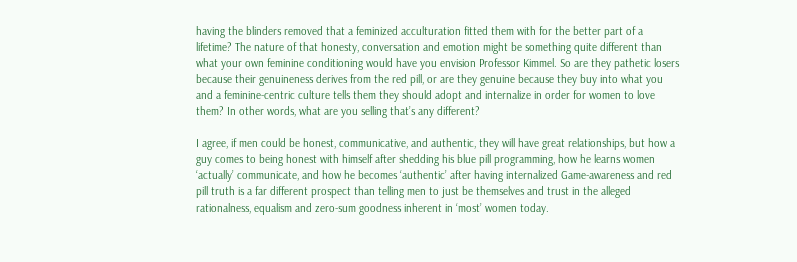having the blinders removed that a feminized acculturation fitted them with for the better part of a lifetime? The nature of that honesty, conversation and emotion might be something quite different than what your own feminine conditioning would have you envision Professor Kimmel. So are they pathetic losers because their genuineness derives from the red pill, or are they genuine because they buy into what you and a feminine-centric culture tells them they should adopt and internalize in order for women to love them? In other words, what are you selling that’s any different?

I agree, if men could be honest, communicative, and authentic, they will have great relationships, but how a guy comes to being honest with himself after shedding his blue pill programming, how he learns women ‘actually’ communicate, and how he becomes ‘authentic’ after having internalized Game-awareness and red pill truth is a far different prospect than telling men to just be themselves and trust in the alleged rationalness, equalism and zero-sum goodness inherent in ‘most’ women today.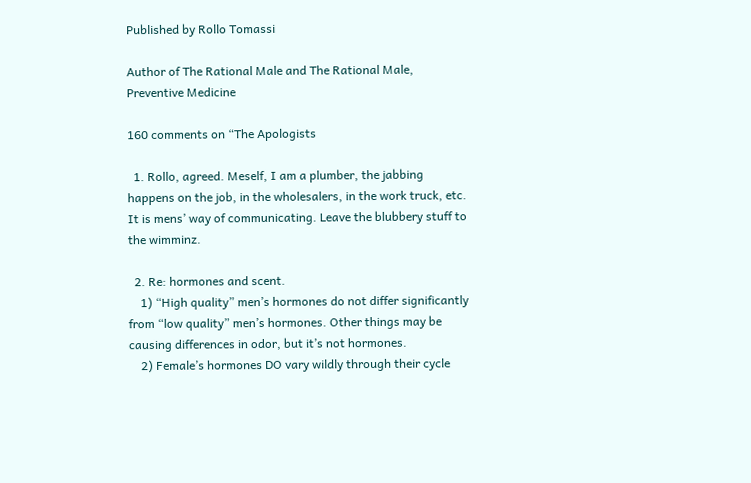Published by Rollo Tomassi

Author of The Rational Male and The Rational Male, Preventive Medicine

160 comments on “The Apologists

  1. Rollo, agreed. Meself, I am a plumber, the jabbing happens on the job, in the wholesalers, in the work truck, etc. It is mens’ way of communicating. Leave the blubbery stuff to the wimminz.

  2. Re: hormones and scent.
    1) “High quality” men’s hormones do not differ significantly from “low quality” men’s hormones. Other things may be causing differences in odor, but it’s not hormones.
    2) Female’s hormones DO vary wildly through their cycle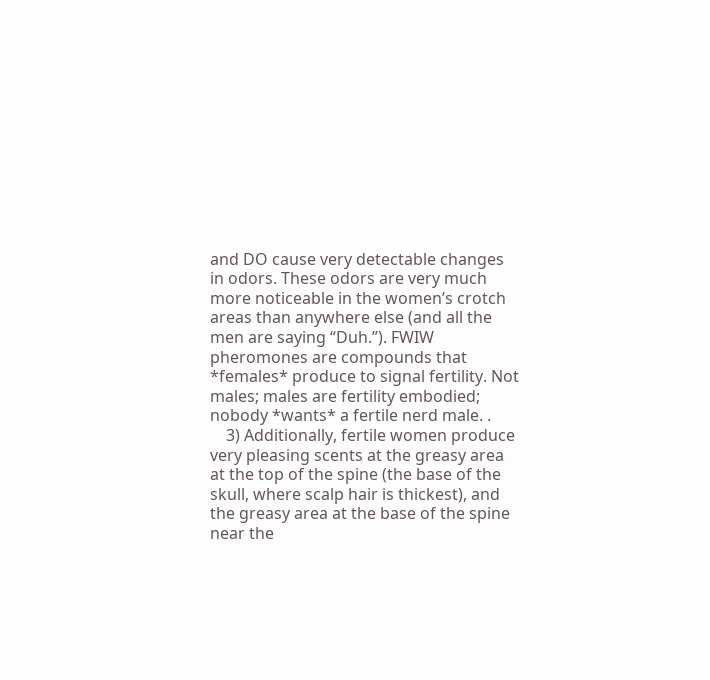and DO cause very detectable changes in odors. These odors are very much more noticeable in the women’s crotch areas than anywhere else (and all the men are saying “Duh.”). FWIW pheromones are compounds that *females* produce to signal fertility. Not males; males are fertility embodied; nobody *wants* a fertile nerd male. .
    3) Additionally, fertile women produce very pleasing scents at the greasy area at the top of the spine (the base of the skull, where scalp hair is thickest), and the greasy area at the base of the spine near the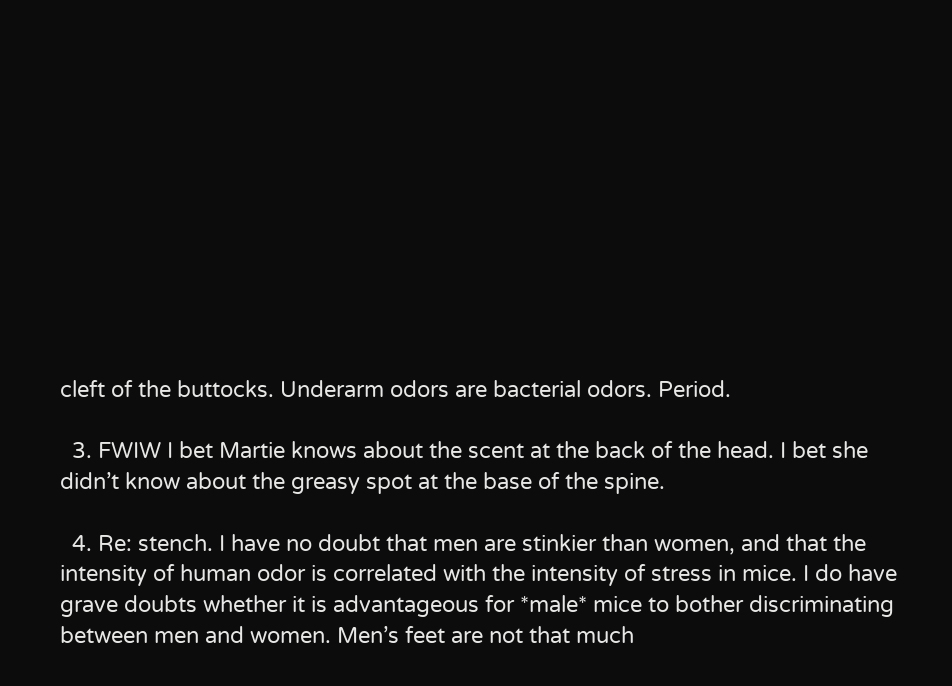cleft of the buttocks. Underarm odors are bacterial odors. Period.

  3. FWIW I bet Martie knows about the scent at the back of the head. I bet she didn’t know about the greasy spot at the base of the spine.

  4. Re: stench. I have no doubt that men are stinkier than women, and that the intensity of human odor is correlated with the intensity of stress in mice. I do have grave doubts whether it is advantageous for *male* mice to bother discriminating between men and women. Men’s feet are not that much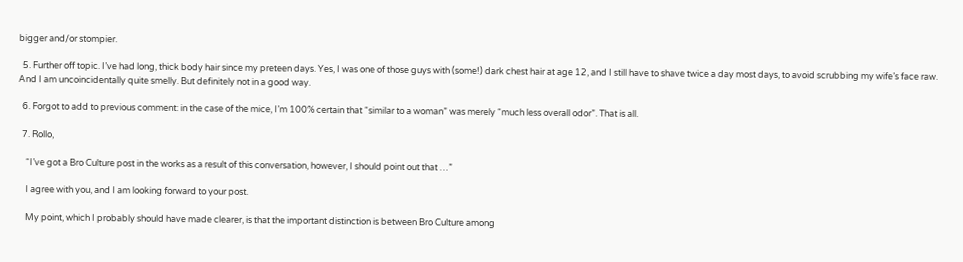bigger and/or stompier.

  5. Further off topic. I’ve had long, thick body hair since my preteen days. Yes, I was one of those guys with (some!) dark chest hair at age 12, and I still have to shave twice a day most days, to avoid scrubbing my wife’s face raw. And I am uncoincidentally quite smelly. But definitely not in a good way.

  6. Forgot to add to previous comment: in the case of the mice, I’m 100% certain that “similar to a woman” was merely “much less overall odor”. That is all.

  7. Rollo,

    “I’ve got a Bro Culture post in the works as a result of this conversation, however, I should point out that …”

    I agree with you, and I am looking forward to your post.

    My point, which I probably should have made clearer, is that the important distinction is between Bro Culture among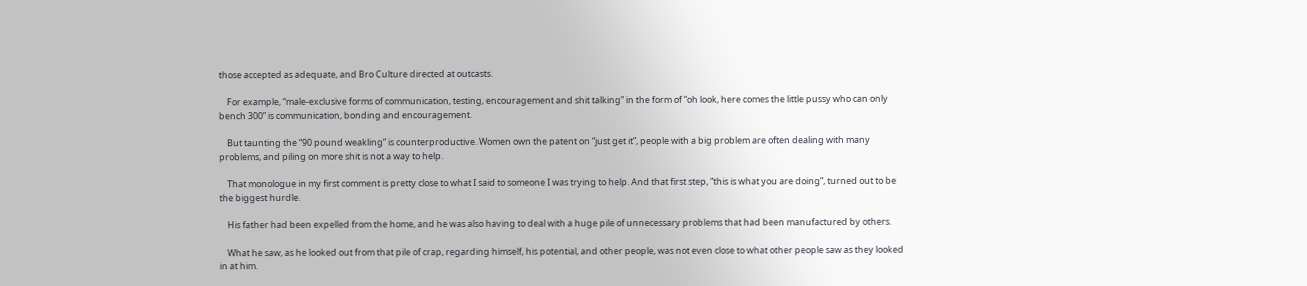those accepted as adequate, and Bro Culture directed at outcasts.

    For example, “male-exclusive forms of communication, testing, encouragement and shit talking” in the form of “oh look, here comes the little pussy who can only bench 300” is communication, bonding and encouragement.

    But taunting the “90 pound weakling” is counterproductive. Women own the patent on “just get it”, people with a big problem are often dealing with many problems, and piling on more shit is not a way to help.

    That monologue in my first comment is pretty close to what I said to someone I was trying to help. And that first step, “this is what you are doing”, turned out to be the biggest hurdle.

    His father had been expelled from the home, and he was also having to deal with a huge pile of unnecessary problems that had been manufactured by others.

    What he saw, as he looked out from that pile of crap, regarding himself, his potential, and other people, was not even close to what other people saw as they looked in at him.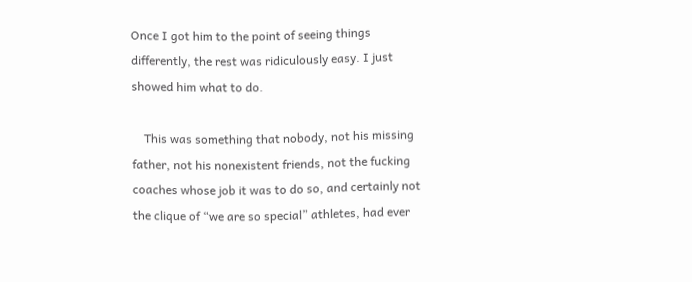Once I got him to the point of seeing things differently, the rest was ridiculously easy. I just showed him what to do.

    This was something that nobody, not his missing father, not his nonexistent friends, not the fucking coaches whose job it was to do so, and certainly not the clique of “we are so special” athletes, had ever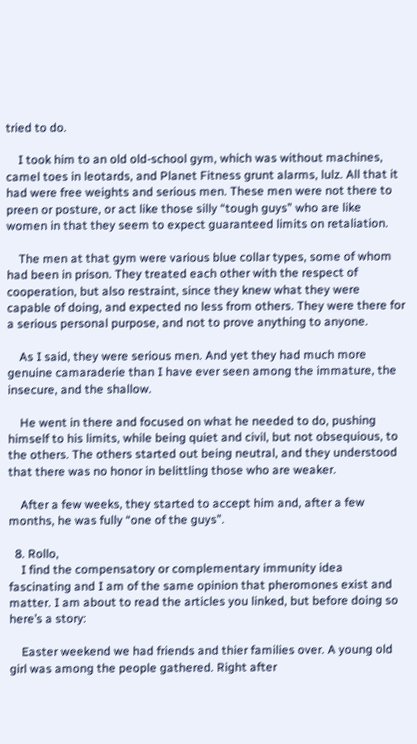tried to do.

    I took him to an old old-school gym, which was without machines, camel toes in leotards, and Planet Fitness grunt alarms, lulz. All that it had were free weights and serious men. These men were not there to preen or posture, or act like those silly “tough guys” who are like women in that they seem to expect guaranteed limits on retaliation.

    The men at that gym were various blue collar types, some of whom had been in prison. They treated each other with the respect of cooperation, but also restraint, since they knew what they were capable of doing, and expected no less from others. They were there for a serious personal purpose, and not to prove anything to anyone.

    As I said, they were serious men. And yet they had much more genuine camaraderie than I have ever seen among the immature, the insecure, and the shallow.

    He went in there and focused on what he needed to do, pushing himself to his limits, while being quiet and civil, but not obsequious, to the others. The others started out being neutral, and they understood that there was no honor in belittling those who are weaker.

    After a few weeks, they started to accept him and, after a few months, he was fully “one of the guys”.

  8. Rollo,
    I find the compensatory or complementary immunity idea fascinating and I am of the same opinion that pheromones exist and matter. I am about to read the articles you linked, but before doing so here’s a story:

    Easter weekend we had friends and thier families over. A young old girl was among the people gathered. Right after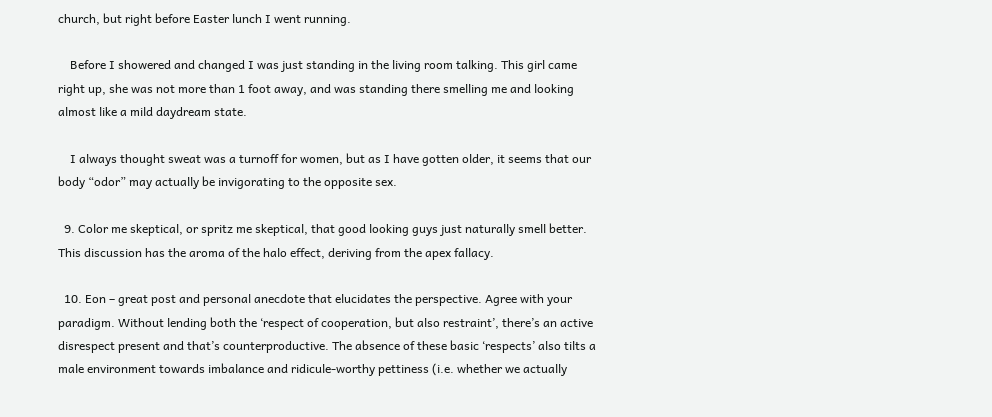church, but right before Easter lunch I went running.

    Before I showered and changed I was just standing in the living room talking. This girl came right up, she was not more than 1 foot away, and was standing there smelling me and looking almost like a mild daydream state.

    I always thought sweat was a turnoff for women, but as I have gotten older, it seems that our body “odor” may actually be invigorating to the opposite sex.

  9. Color me skeptical, or spritz me skeptical, that good looking guys just naturally smell better. This discussion has the aroma of the halo effect, deriving from the apex fallacy.

  10. Eon – great post and personal anecdote that elucidates the perspective. Agree with your paradigm. Without lending both the ‘respect of cooperation, but also restraint’, there’s an active disrespect present and that’s counterproductive. The absence of these basic ‘respects’ also tilts a male environment towards imbalance and ridicule-worthy pettiness (i.e. whether we actually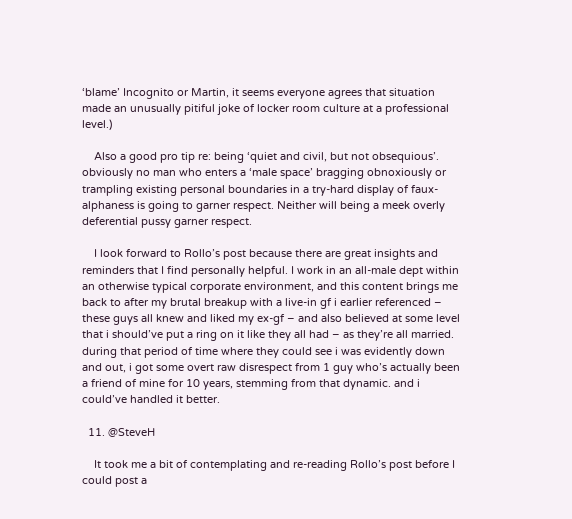‘blame’ Incognito or Martin, it seems everyone agrees that situation made an unusually pitiful joke of locker room culture at a professional level.)

    Also a good pro tip re: being ‘quiet and civil, but not obsequious’. obviously no man who enters a ‘male space’ bragging obnoxiously or trampling existing personal boundaries in a try-hard display of faux-alphaness is going to garner respect. Neither will being a meek overly deferential pussy garner respect.

    I look forward to Rollo’s post because there are great insights and reminders that I find personally helpful. I work in an all-male dept within an otherwise typical corporate environment, and this content brings me back to after my brutal breakup with a live-in gf i earlier referenced – these guys all knew and liked my ex-gf – and also believed at some level that i should’ve put a ring on it like they all had – as they’re all married. during that period of time where they could see i was evidently down and out, i got some overt raw disrespect from 1 guy who’s actually been a friend of mine for 10 years, stemming from that dynamic. and i could’ve handled it better.

  11. @SteveH

    It took me a bit of contemplating and re-reading Rollo’s post before I could post a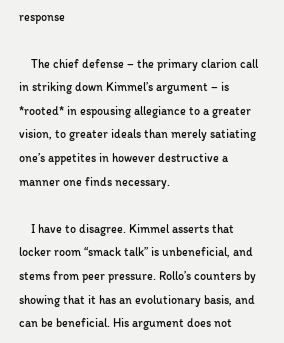response

    The chief defense – the primary clarion call in striking down Kimmel’s argument – is *rooted* in espousing allegiance to a greater vision, to greater ideals than merely satiating one’s appetites in however destructive a manner one finds necessary.

    I have to disagree. Kimmel asserts that locker room “smack talk” is unbeneficial, and stems from peer pressure. Rollo’s counters by showing that it has an evolutionary basis, and can be beneficial. His argument does not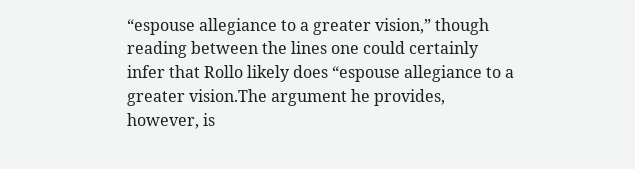“espouse allegiance to a greater vision,” though reading between the lines one could certainly infer that Rollo likely does “espouse allegiance to a greater vision.The argument he provides, however, is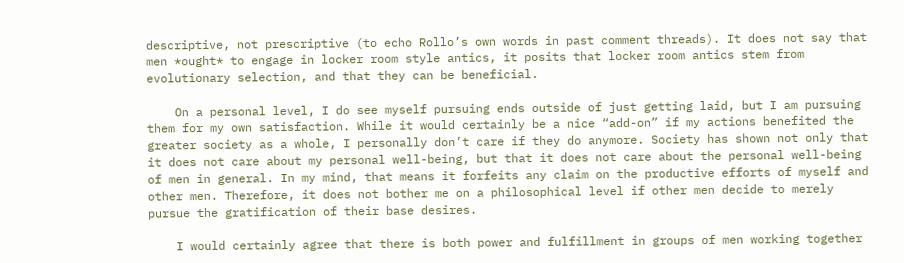descriptive, not prescriptive (to echo Rollo’s own words in past comment threads). It does not say that men *ought* to engage in locker room style antics, it posits that locker room antics stem from evolutionary selection, and that they can be beneficial.

    On a personal level, I do see myself pursuing ends outside of just getting laid, but I am pursuing them for my own satisfaction. While it would certainly be a nice “add-on” if my actions benefited the greater society as a whole, I personally don’t care if they do anymore. Society has shown not only that it does not care about my personal well-being, but that it does not care about the personal well-being of men in general. In my mind, that means it forfeits any claim on the productive efforts of myself and other men. Therefore, it does not bother me on a philosophical level if other men decide to merely pursue the gratification of their base desires.

    I would certainly agree that there is both power and fulfillment in groups of men working together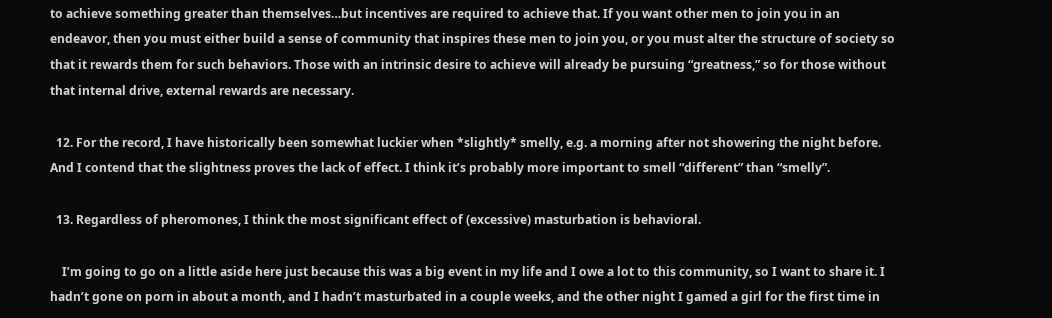to achieve something greater than themselves…but incentives are required to achieve that. If you want other men to join you in an endeavor, then you must either build a sense of community that inspires these men to join you, or you must alter the structure of society so that it rewards them for such behaviors. Those with an intrinsic desire to achieve will already be pursuing “greatness,” so for those without that internal drive, external rewards are necessary.

  12. For the record, I have historically been somewhat luckier when *slightly* smelly, e.g. a morning after not showering the night before. And I contend that the slightness proves the lack of effect. I think it’s probably more important to smell “different” than “smelly”.

  13. Regardless of pheromones, I think the most significant effect of (excessive) masturbation is behavioral.

    I’m going to go on a little aside here just because this was a big event in my life and I owe a lot to this community, so I want to share it. I hadn’t gone on porn in about a month, and I hadn’t masturbated in a couple weeks, and the other night I gamed a girl for the first time in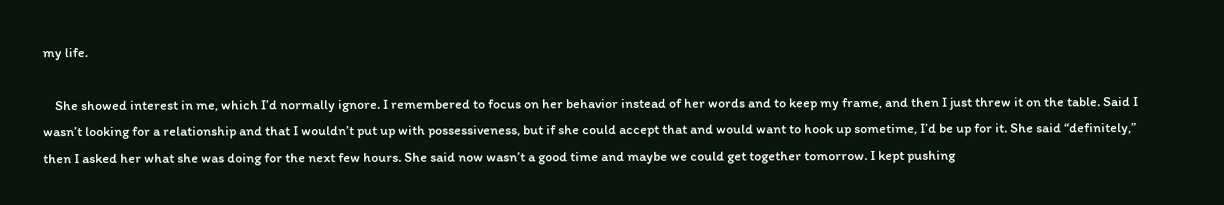my life.

    She showed interest in me, which I’d normally ignore. I remembered to focus on her behavior instead of her words and to keep my frame, and then I just threw it on the table. Said I wasn’t looking for a relationship and that I wouldn’t put up with possessiveness, but if she could accept that and would want to hook up sometime, I’d be up for it. She said “definitely,” then I asked her what she was doing for the next few hours. She said now wasn’t a good time and maybe we could get together tomorrow. I kept pushing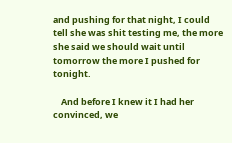and pushing for that night, I could tell she was shit testing me, the more she said we should wait until tomorrow the more I pushed for tonight.

    And before I knew it I had her convinced, we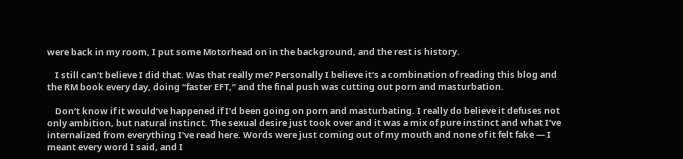were back in my room, I put some Motorhead on in the background, and the rest is history.

    I still can’t believe I did that. Was that really me? Personally I believe it’s a combination of reading this blog and the RM book every day, doing “faster EFT,” and the final push was cutting out porn and masturbation.

    Don’t know if it would’ve happened if I’d been going on porn and masturbating. I really do believe it defuses not only ambition, but natural instinct. The sexual desire just took over and it was a mix of pure instinct and what I’ve internalized from everything I’ve read here. Words were just coming out of my mouth and none of it felt fake — I meant every word I said, and I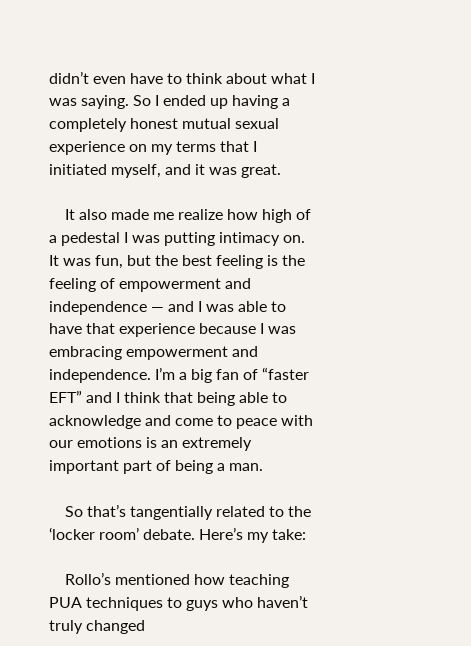didn’t even have to think about what I was saying. So I ended up having a completely honest mutual sexual experience on my terms that I initiated myself, and it was great.

    It also made me realize how high of a pedestal I was putting intimacy on. It was fun, but the best feeling is the feeling of empowerment and independence — and I was able to have that experience because I was embracing empowerment and independence. I’m a big fan of “faster EFT” and I think that being able to acknowledge and come to peace with our emotions is an extremely important part of being a man.

    So that’s tangentially related to the ‘locker room’ debate. Here’s my take:

    Rollo’s mentioned how teaching PUA techniques to guys who haven’t truly changed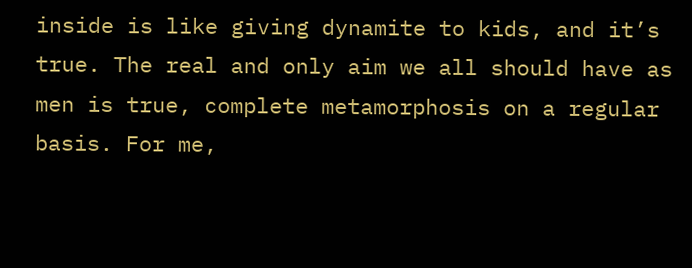inside is like giving dynamite to kids, and it’s true. The real and only aim we all should have as men is true, complete metamorphosis on a regular basis. For me,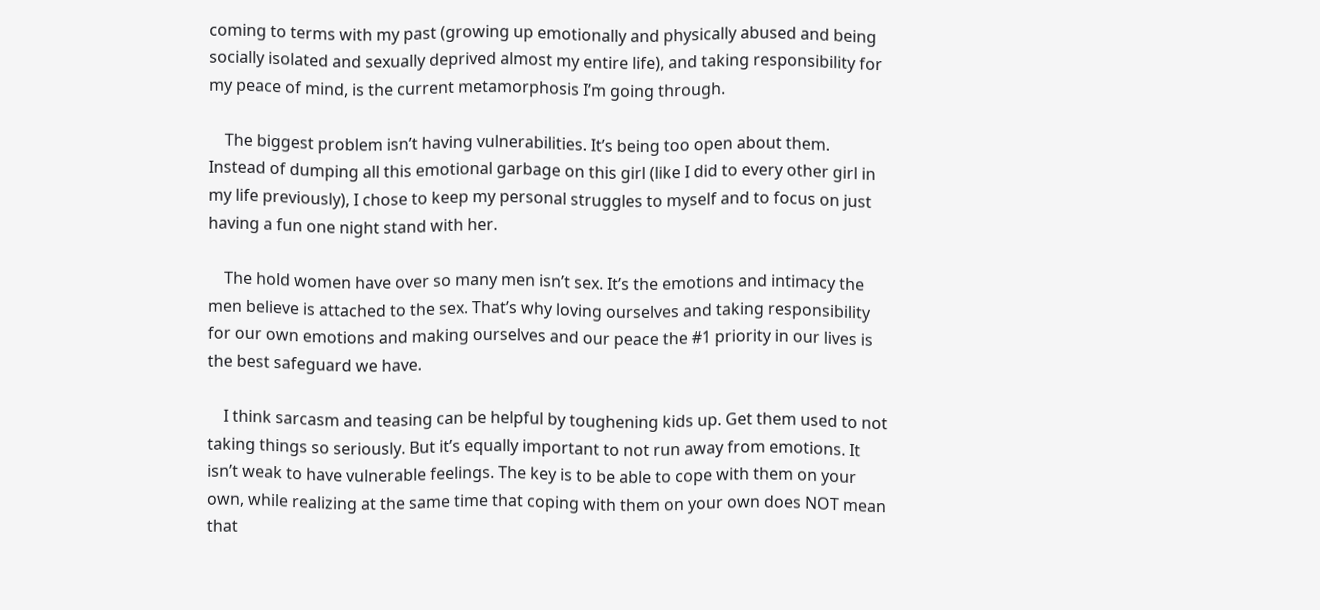coming to terms with my past (growing up emotionally and physically abused and being socially isolated and sexually deprived almost my entire life), and taking responsibility for my peace of mind, is the current metamorphosis I’m going through.

    The biggest problem isn’t having vulnerabilities. It’s being too open about them. Instead of dumping all this emotional garbage on this girl (like I did to every other girl in my life previously), I chose to keep my personal struggles to myself and to focus on just having a fun one night stand with her.

    The hold women have over so many men isn’t sex. It’s the emotions and intimacy the men believe is attached to the sex. That’s why loving ourselves and taking responsibility for our own emotions and making ourselves and our peace the #1 priority in our lives is the best safeguard we have.

    I think sarcasm and teasing can be helpful by toughening kids up. Get them used to not taking things so seriously. But it’s equally important to not run away from emotions. It isn’t weak to have vulnerable feelings. The key is to be able to cope with them on your own, while realizing at the same time that coping with them on your own does NOT mean that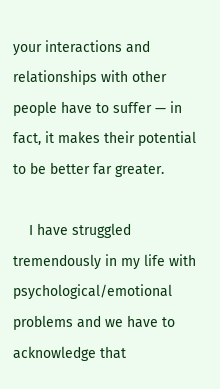your interactions and relationships with other people have to suffer — in fact, it makes their potential to be better far greater.

    I have struggled tremendously in my life with psychological/emotional problems and we have to acknowledge that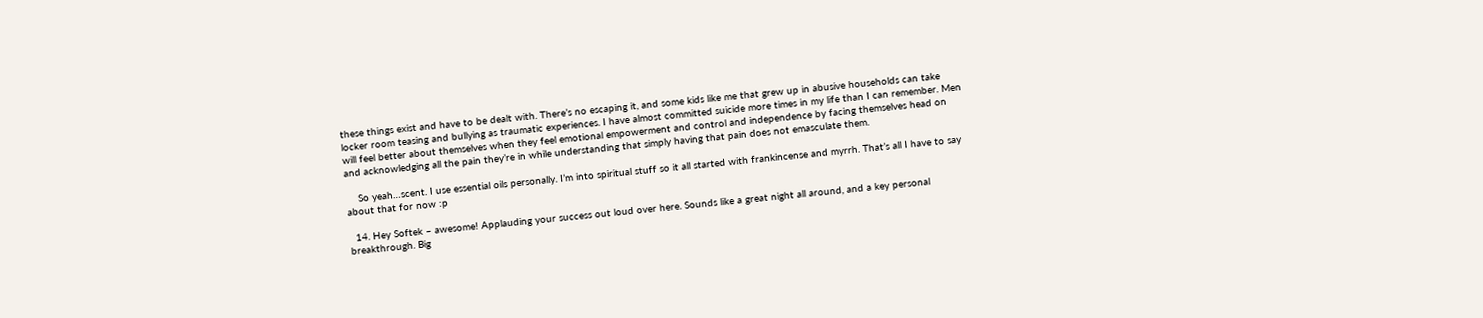these things exist and have to be dealt with. There’s no escaping it, and some kids like me that grew up in abusive households can take locker room teasing and bullying as traumatic experiences. I have almost committed suicide more times in my life than I can remember. Men will feel better about themselves when they feel emotional empowerment and control and independence by facing themselves head on and acknowledging all the pain they’re in while understanding that simply having that pain does not emasculate them.

    So yeah…scent. I use essential oils personally. I’m into spiritual stuff so it all started with frankincense and myrrh. That’s all I have to say about that for now :p

  14. Hey Softek – awesome! Applauding your success out loud over here. Sounds like a great night all around, and a key personal breakthrough. Big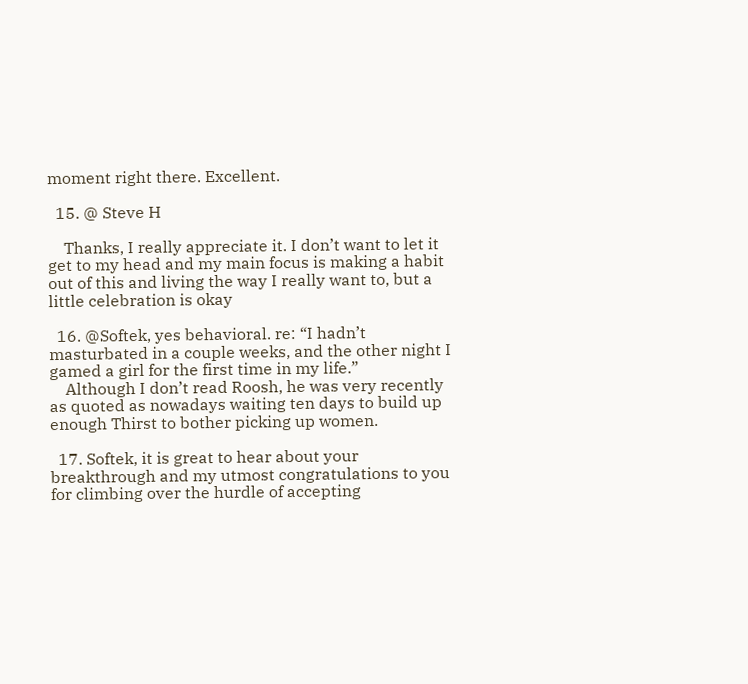moment right there. Excellent.

  15. @ Steve H

    Thanks, I really appreciate it. I don’t want to let it get to my head and my main focus is making a habit out of this and living the way I really want to, but a little celebration is okay

  16. @Softek, yes behavioral. re: “I hadn’t masturbated in a couple weeks, and the other night I gamed a girl for the first time in my life.”
    Although I don’t read Roosh, he was very recently as quoted as nowadays waiting ten days to build up enough Thirst to bother picking up women.

  17. Softek, it is great to hear about your breakthrough and my utmost congratulations to you for climbing over the hurdle of accepting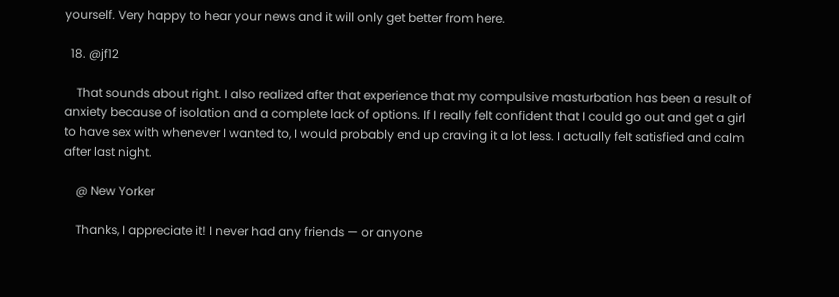yourself. Very happy to hear your news and it will only get better from here.

  18. @jf12

    That sounds about right. I also realized after that experience that my compulsive masturbation has been a result of anxiety because of isolation and a complete lack of options. If I really felt confident that I could go out and get a girl to have sex with whenever I wanted to, I would probably end up craving it a lot less. I actually felt satisfied and calm after last night.

    @ New Yorker

    Thanks, I appreciate it! I never had any friends — or anyone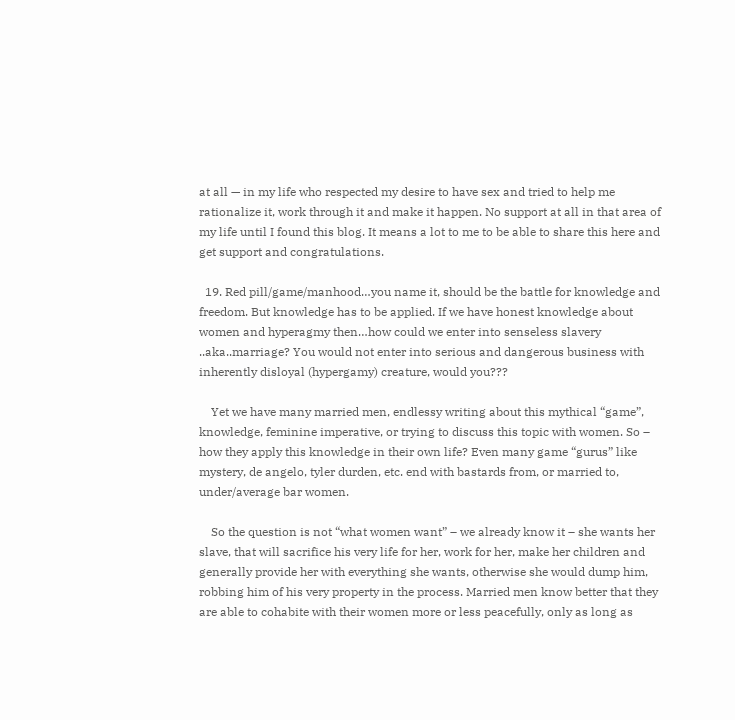at all — in my life who respected my desire to have sex and tried to help me rationalize it, work through it and make it happen. No support at all in that area of my life until I found this blog. It means a lot to me to be able to share this here and get support and congratulations.

  19. Red pill/game/manhood…you name it, should be the battle for knowledge and freedom. But knowledge has to be applied. If we have honest knowledge about women and hyperagmy then…how could we enter into senseless slavery ..aka..marriage? You would not enter into serious and dangerous business with inherently disloyal (hypergamy) creature, would you???

    Yet we have many married men, endlessy writing about this mythical “game”, knowledge, feminine imperative, or trying to discuss this topic with women. So – how they apply this knowledge in their own life? Even many game “gurus” like mystery, de angelo, tyler durden, etc. end with bastards from, or married to, under/average bar women.

    So the question is not “what women want” – we already know it – she wants her slave, that will sacrifice his very life for her, work for her, make her children and generally provide her with everything she wants, otherwise she would dump him, robbing him of his very property in the process. Married men know better that they are able to cohabite with their women more or less peacefully, only as long as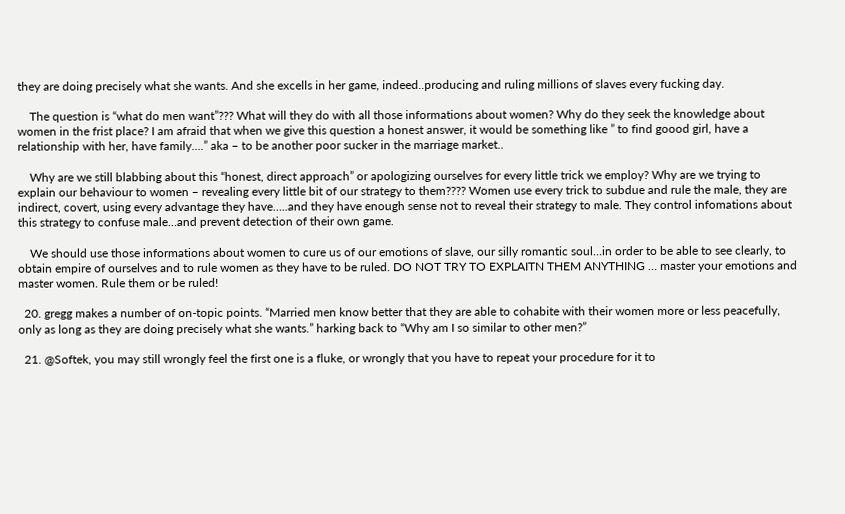they are doing precisely what she wants. And she excells in her game, indeed..producing and ruling millions of slaves every fucking day.

    The question is “what do men want”??? What will they do with all those informations about women? Why do they seek the knowledge about women in the frist place? I am afraid that when we give this question a honest answer, it would be something like ” to find goood girl, have a relationship with her, have family….” aka – to be another poor sucker in the marriage market..

    Why are we still blabbing about this “honest, direct approach” or apologizing ourselves for every little trick we employ? Why are we trying to explain our behaviour to women – revealing every little bit of our strategy to them???? Women use every trick to subdue and rule the male, they are indirect, covert, using every advantage they have…..and they have enough sense not to reveal their strategy to male. They control infomations about this strategy to confuse male…and prevent detection of their own game.

    We should use those informations about women to cure us of our emotions of slave, our silly romantic soul…in order to be able to see clearly, to obtain empire of ourselves and to rule women as they have to be ruled. DO NOT TRY TO EXPLAITN THEM ANYTHING … master your emotions and master women. Rule them or be ruled!

  20. gregg makes a number of on-topic points. “Married men know better that they are able to cohabite with their women more or less peacefully, only as long as they are doing precisely what she wants.” harking back to “Why am I so similar to other men?”

  21. @Softek, you may still wrongly feel the first one is a fluke, or wrongly that you have to repeat your procedure for it to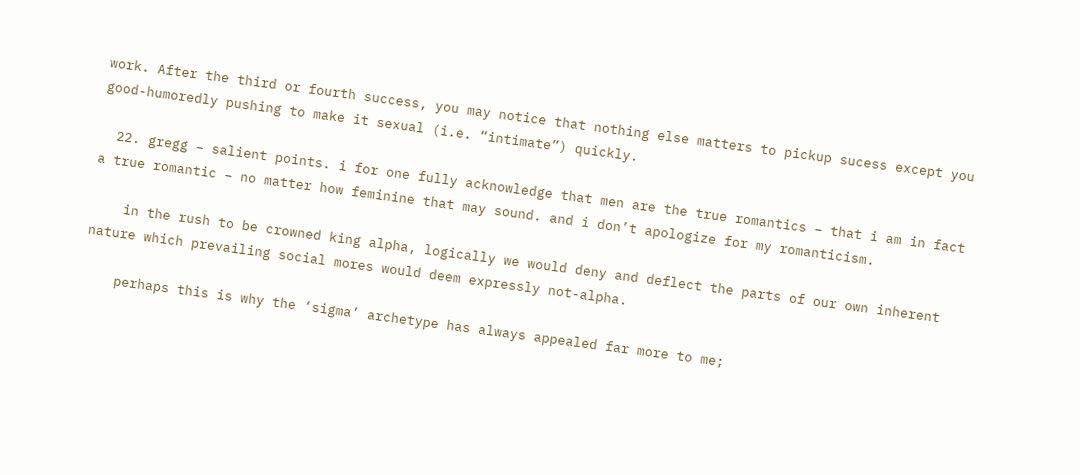work. After the third or fourth success, you may notice that nothing else matters to pickup sucess except you good-humoredly pushing to make it sexual (i.e. “intimate”) quickly.

  22. gregg – salient points. i for one fully acknowledge that men are the true romantics – that i am in fact a true romantic – no matter how feminine that may sound. and i don’t apologize for my romanticism.

    in the rush to be crowned king alpha, logically we would deny and deflect the parts of our own inherent nature which prevailing social mores would deem expressly not-alpha.

    perhaps this is why the ‘sigma’ archetype has always appealed far more to me;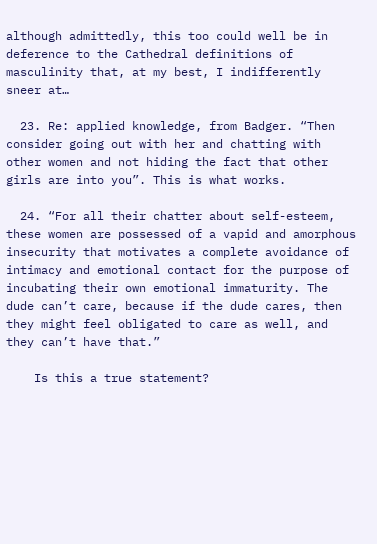although admittedly, this too could well be in deference to the Cathedral definitions of masculinity that, at my best, I indifferently sneer at…

  23. Re: applied knowledge, from Badger. “Then consider going out with her and chatting with other women and not hiding the fact that other girls are into you”. This is what works.

  24. “For all their chatter about self-esteem, these women are possessed of a vapid and amorphous insecurity that motivates a complete avoidance of intimacy and emotional contact for the purpose of incubating their own emotional immaturity. The dude can’t care, because if the dude cares, then they might feel obligated to care as well, and they can’t have that.”

    Is this a true statement?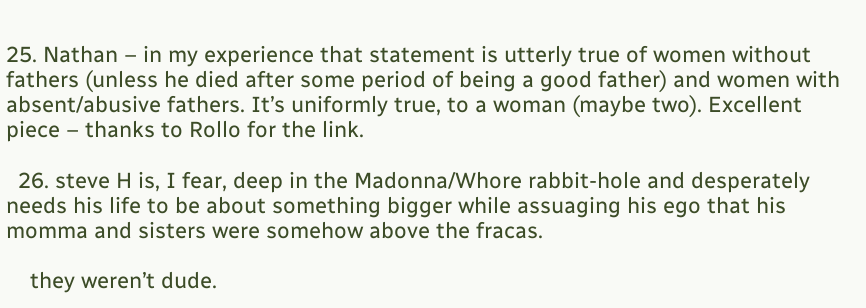25. Nathan – in my experience that statement is utterly true of women without fathers (unless he died after some period of being a good father) and women with absent/abusive fathers. It’s uniformly true, to a woman (maybe two). Excellent piece – thanks to Rollo for the link.

  26. steve H is, I fear, deep in the Madonna/Whore rabbit-hole and desperately needs his life to be about something bigger while assuaging his ego that his momma and sisters were somehow above the fracas.

    they weren’t dude.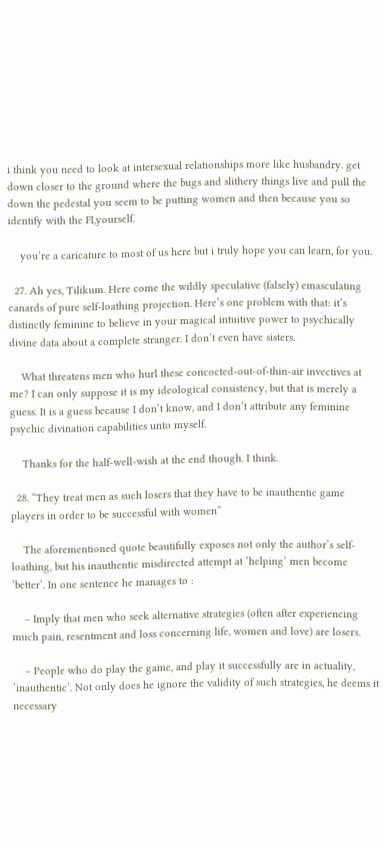i think you need to look at intersexual relationships more like husbandry. get down closer to the ground where the bugs and slithery things live and pull the down the pedestal you seem to be putting women and then because you so identify with the FI,yourself.

    you’re a caricature to most of us here but i truly hope you can learn, for you.

  27. Ah yes, Tilikum. Here come the wildly speculative (falsely) emasculating canards of pure self-loathing projection. Here’s one problem with that: it’s distinctly feminine to believe in your magical intuitive power to psychically divine data about a complete stranger. I don’t even have sisters.

    What threatens men who hurl these concocted-out-of-thin-air invectives at me? I can only suppose it is my ideological consistency, but that is merely a guess. It is a guess because I don’t know, and I don’t attribute any feminine psychic divination capabilities unto myself.

    Thanks for the half-well-wish at the end though. I think.

  28. “They treat men as such losers that they have to be inauthentic game players in order to be successful with women”

    The aforementioned quote beautifully exposes not only the author’s self-loathing, but his inauthentic misdirected attempt at ‘helping’ men become ‘better’. In one sentence he manages to :

    – Imply that men who seek alternative strategies (often after experiencing much pain, resentment and loss concerning life, women and love) are losers.

    – People who do play the game, and play it successfully are in actuality, ‘inauthentic’. Not only does he ignore the validity of such strategies, he deems it necessary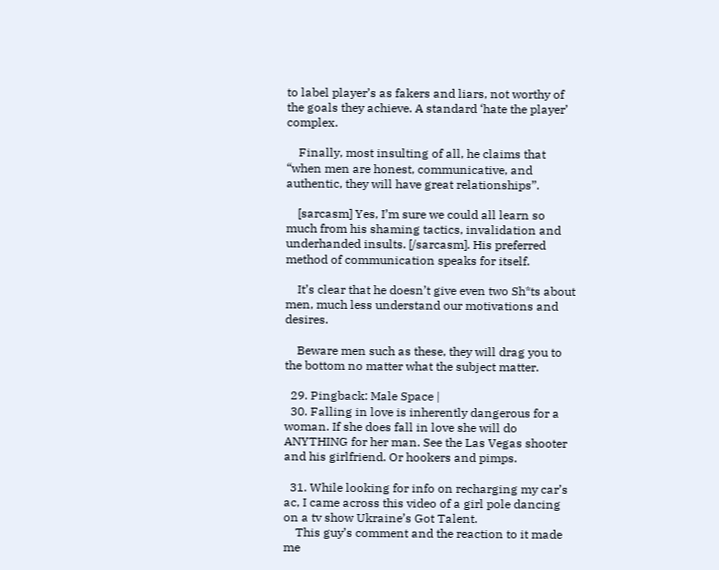to label player’s as fakers and liars, not worthy of the goals they achieve. A standard ‘hate the player’ complex.

    Finally, most insulting of all, he claims that “when men are honest, communicative, and authentic, they will have great relationships”.

    [sarcasm] Yes, I’m sure we could all learn so much from his shaming tactics, invalidation and underhanded insults. [/sarcasm]. His preferred method of communication speaks for itself.

    It’s clear that he doesn’t give even two Sh*ts about men, much less understand our motivations and desires.

    Beware men such as these, they will drag you to the bottom no matter what the subject matter.

  29. Pingback: Male Space |
  30. Falling in love is inherently dangerous for a woman. If she does fall in love she will do ANYTHING for her man. See the Las Vegas shooter and his girlfriend. Or hookers and pimps.

  31. While looking for info on recharging my car’s ac, I came across this video of a girl pole dancing on a tv show Ukraine’s Got Talent.
    This guy’s comment and the reaction to it made me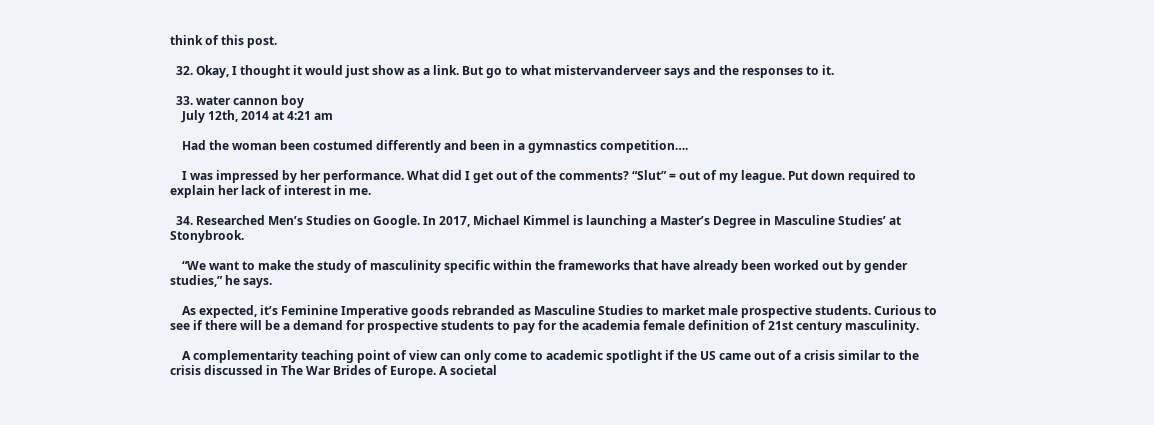think of this post.

  32. Okay, I thought it would just show as a link. But go to what mistervanderveer says and the responses to it.

  33. water cannon boy
    July 12th, 2014 at 4:21 am

    Had the woman been costumed differently and been in a gymnastics competition….

    I was impressed by her performance. What did I get out of the comments? “Slut” = out of my league. Put down required to explain her lack of interest in me.

  34. Researched Men’s Studies on Google. In 2017, Michael Kimmel is launching a Master’s Degree in Masculine Studies’ at Stonybrook.

    “We want to make the study of masculinity specific within the frameworks that have already been worked out by gender studies,” he says.

    As expected, it’s Feminine Imperative goods rebranded as Masculine Studies to market male prospective students. Curious to see if there will be a demand for prospective students to pay for the academia female definition of 21st century masculinity.

    A complementarity teaching point of view can only come to academic spotlight if the US came out of a crisis similar to the crisis discussed in The War Brides of Europe. A societal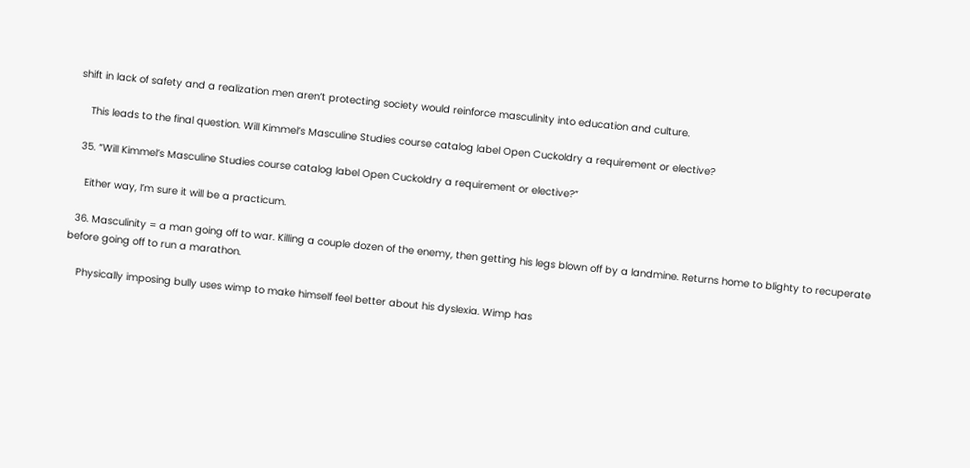shift in lack of safety and a realization men aren’t protecting society would reinforce masculinity into education and culture.

    This leads to the final question. Will Kimmel’s Masculine Studies course catalog label Open Cuckoldry a requirement or elective?

  35. “Will Kimmel’s Masculine Studies course catalog label Open Cuckoldry a requirement or elective?”

    Either way, I’m sure it will be a practicum.

  36. Masculinity = a man going off to war. Killing a couple dozen of the enemy, then getting his legs blown off by a landmine. Returns home to blighty to recuperate before going off to run a marathon.

    Physically imposing bully uses wimp to make himself feel better about his dyslexia. Wimp has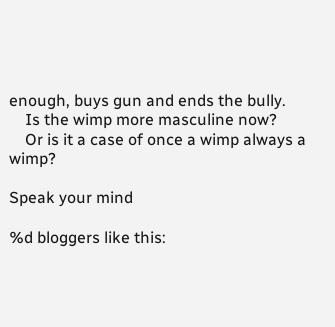enough, buys gun and ends the bully.
    Is the wimp more masculine now?
    Or is it a case of once a wimp always a wimp?

Speak your mind

%d bloggers like this: